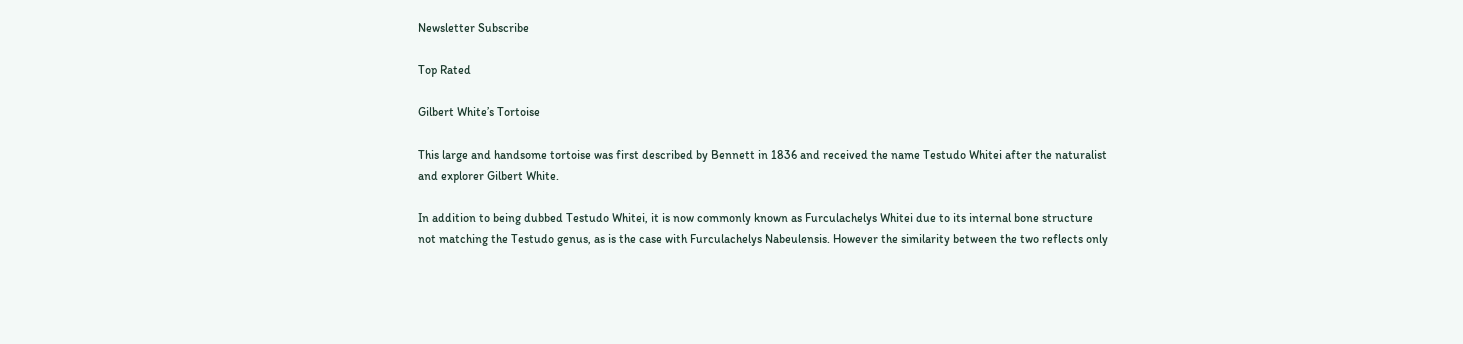Newsletter Subscribe

Top Rated

Gilbert White’s Tortoise

This large and handsome tortoise was first described by Bennett in 1836 and received the name Testudo Whitei after the naturalist and explorer Gilbert White.

In addition to being dubbed Testudo Whitei, it is now commonly known as Furculachelys Whitei due to its internal bone structure not matching the Testudo genus, as is the case with Furculachelys Nabeulensis. However the similarity between the two reflects only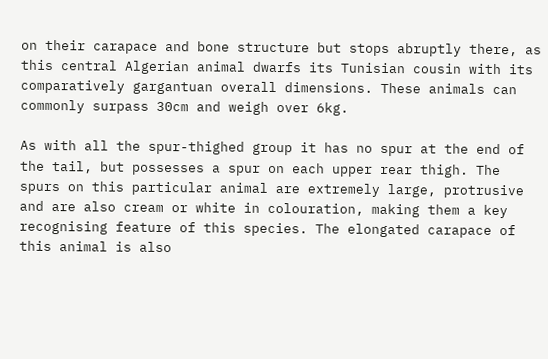on their carapace and bone structure but stops abruptly there, as this central Algerian animal dwarfs its Tunisian cousin with its comparatively gargantuan overall dimensions. These animals can commonly surpass 30cm and weigh over 6kg.

As with all the spur-thighed group it has no spur at the end of the tail, but possesses a spur on each upper rear thigh. The spurs on this particular animal are extremely large, protrusive and are also cream or white in colouration, making them a key recognising feature of this species. The elongated carapace of this animal is also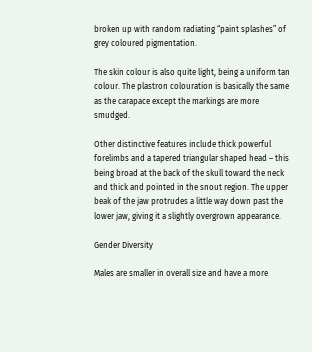broken up with random radiating “paint splashes” of grey coloured pigmentation.

The skin colour is also quite light, being a uniform tan colour. The plastron colouration is basically the same as the carapace except the markings are more smudged.

Other distinctive features include thick powerful forelimbs and a tapered triangular shaped head – this being broad at the back of the skull toward the neck and thick and pointed in the snout region. The upper beak of the jaw protrudes a little way down past the lower jaw, giving it a slightly overgrown appearance.

Gender Diversity

Males are smaller in overall size and have a more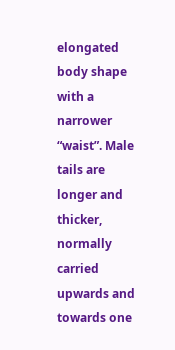elongated body shape with a narrower “waist”. Male tails are longer and thicker, normally carried upwards and towards one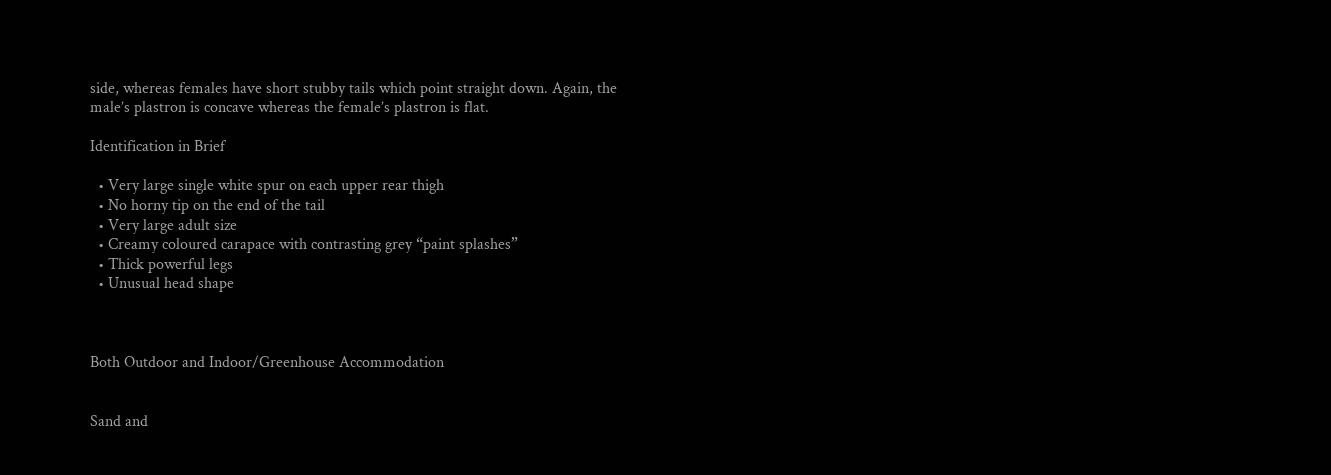side, whereas females have short stubby tails which point straight down. Again, the male’s plastron is concave whereas the female’s plastron is flat.

Identification in Brief

  • Very large single white spur on each upper rear thigh
  • No horny tip on the end of the tail
  • Very large adult size
  • Creamy coloured carapace with contrasting grey “paint splashes”
  • Thick powerful legs
  • Unusual head shape



Both Outdoor and Indoor/Greenhouse Accommodation


Sand and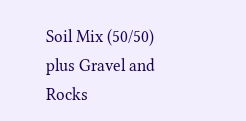Soil Mix (50/50) plus Gravel and Rocks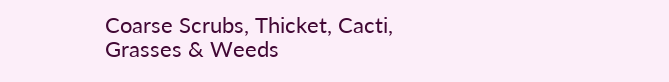Coarse Scrubs, Thicket, Cacti, Grasses & Weeds